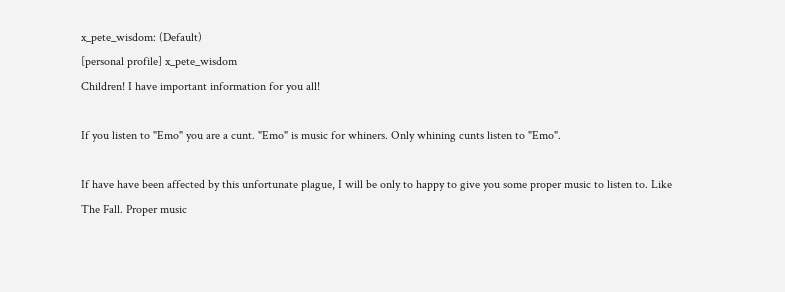x_pete_wisdom: (Default)
[personal profile] x_pete_wisdom
Children! I have important information for you all!

If you listen to "Emo" you are a cunt. "Emo" is music for whiners. Only whining cunts listen to "Emo".

If have have been affected by this unfortunate plague, I will be only to happy to give you some proper music to listen to. Like The Fall. Proper music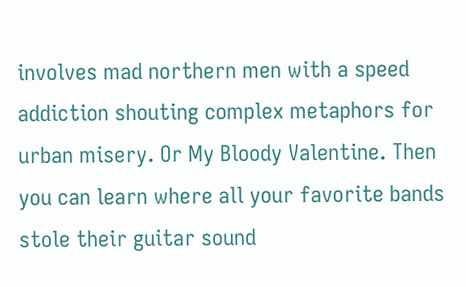involves mad northern men with a speed addiction shouting complex metaphors for urban misery. Or My Bloody Valentine. Then you can learn where all your favorite bands stole their guitar sound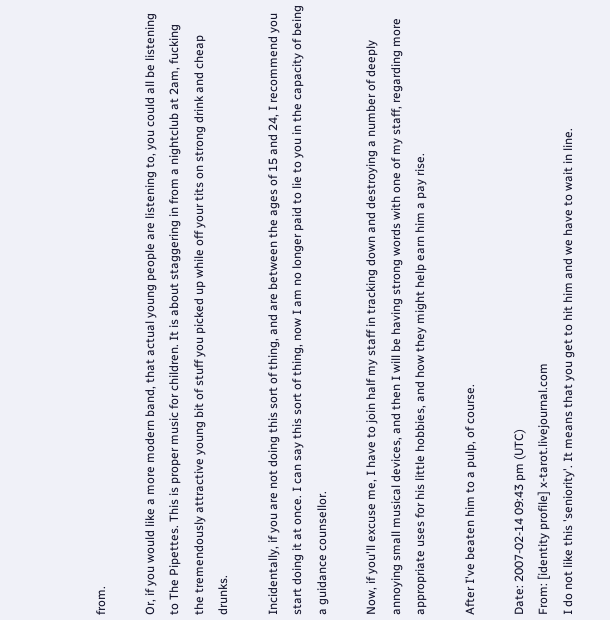from.

Or, if you would like a more modern band, that actual young people are listening to, you could all be listening to The Pipettes. This is proper music for children. It is about staggering in from a nightclub at 2am, fucking the tremendously attractive young bit of stuff you picked up while off your tits on strong drink and cheap drunks.

Incidentally, if you are not doing this sort of thing, and are between the ages of 15 and 24, I recommend you start doing it at once. I can say this sort of thing, now I am no longer paid to lie to you in the capacity of being a guidance counsellor.

Now, if you'll excuse me, I have to join half my staff in tracking down and destroying a number of deeply annoying small musical devices, and then I will be having strong words with one of my staff, regarding more appropriate uses for his little hobbies, and how they might help earn him a pay rise.

After I've beaten him to a pulp, of course.

Date: 2007-02-14 09:43 pm (UTC)
From: [identity profile] x-tarot.livejournal.com
I do not like this 'seniority'. It means that you get to hit him and we have to wait in line.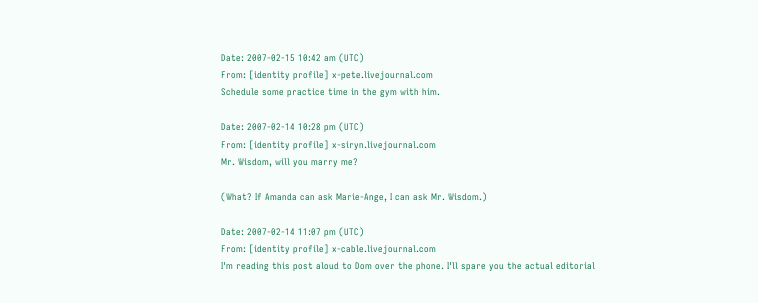Date: 2007-02-15 10:42 am (UTC)
From: [identity profile] x-pete.livejournal.com
Schedule some practice time in the gym with him.

Date: 2007-02-14 10:28 pm (UTC)
From: [identity profile] x-siryn.livejournal.com
Mr. Wisdom, will you marry me?

(What? If Amanda can ask Marie-Ange, I can ask Mr. Wisdom.)

Date: 2007-02-14 11:07 pm (UTC)
From: [identity profile] x-cable.livejournal.com
I'm reading this post aloud to Dom over the phone. I'll spare you the actual editorial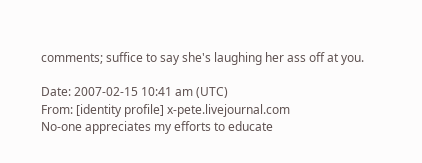comments; suffice to say she's laughing her ass off at you.

Date: 2007-02-15 10:41 am (UTC)
From: [identity profile] x-pete.livejournal.com
No-one appreciates my efforts to educate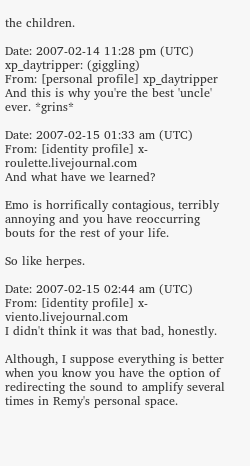the children.

Date: 2007-02-14 11:28 pm (UTC)
xp_daytripper: (giggling)
From: [personal profile] xp_daytripper
And this is why you're the best 'uncle' ever. *grins*

Date: 2007-02-15 01:33 am (UTC)
From: [identity profile] x-roulette.livejournal.com
And what have we learned?

Emo is horrifically contagious, terribly annoying and you have reoccurring bouts for the rest of your life.

So like herpes.

Date: 2007-02-15 02:44 am (UTC)
From: [identity profile] x-viento.livejournal.com
I didn't think it was that bad, honestly.

Although, I suppose everything is better when you know you have the option of redirecting the sound to amplify several times in Remy's personal space.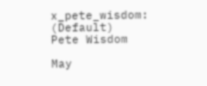x_pete_wisdom: (Default)
Pete Wisdom

May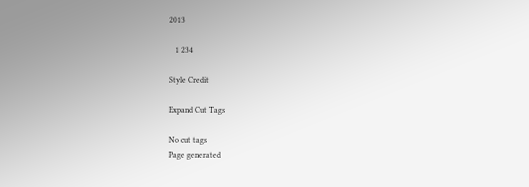2013

   1 234

Style Credit

Expand Cut Tags

No cut tags
Page generated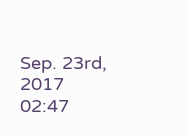Sep. 23rd, 2017 02:47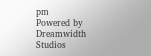pm
Powered by Dreamwidth Studios